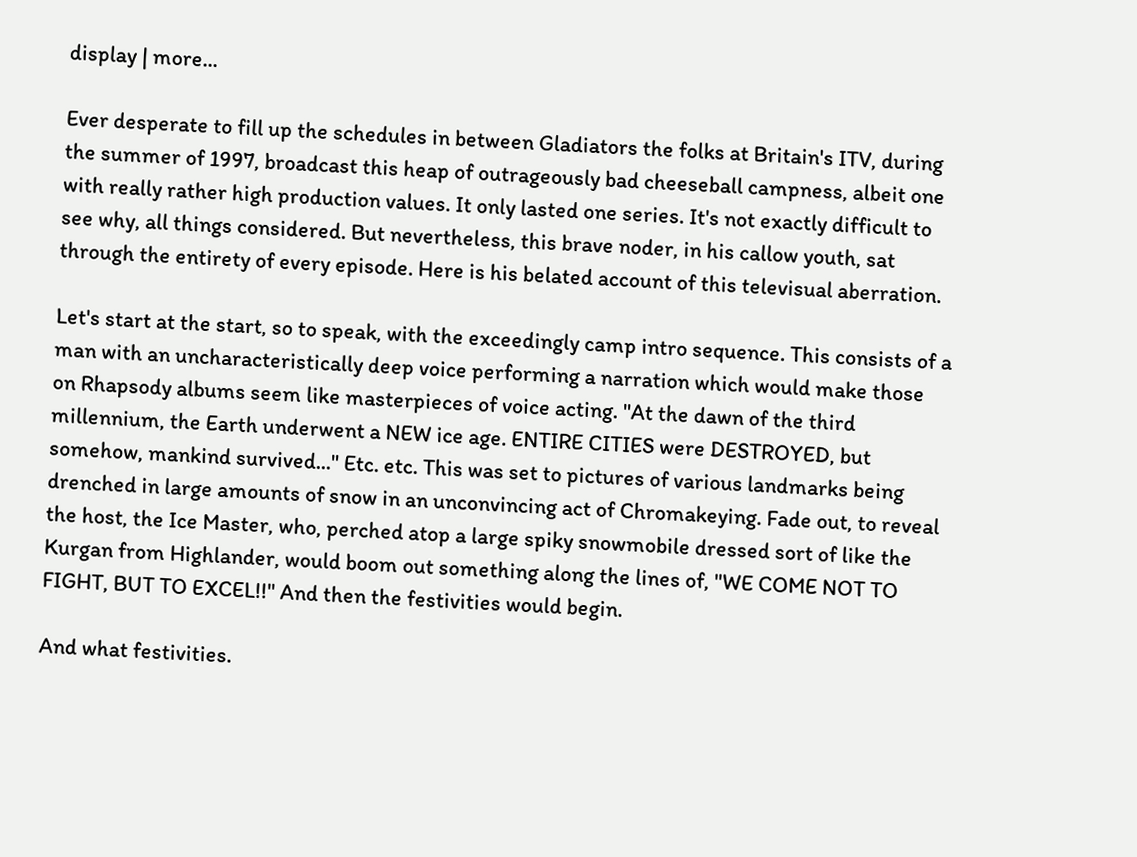display | more...

Ever desperate to fill up the schedules in between Gladiators the folks at Britain's ITV, during the summer of 1997, broadcast this heap of outrageously bad cheeseball campness, albeit one with really rather high production values. It only lasted one series. It's not exactly difficult to see why, all things considered. But nevertheless, this brave noder, in his callow youth, sat through the entirety of every episode. Here is his belated account of this televisual aberration.

Let's start at the start, so to speak, with the exceedingly camp intro sequence. This consists of a man with an uncharacteristically deep voice performing a narration which would make those on Rhapsody albums seem like masterpieces of voice acting. "At the dawn of the third millennium, the Earth underwent a NEW ice age. ENTIRE CITIES were DESTROYED, but somehow, mankind survived..." Etc. etc. This was set to pictures of various landmarks being drenched in large amounts of snow in an unconvincing act of Chromakeying. Fade out, to reveal the host, the Ice Master, who, perched atop a large spiky snowmobile dressed sort of like the Kurgan from Highlander, would boom out something along the lines of, "WE COME NOT TO FIGHT, BUT TO EXCEL!!" And then the festivities would begin.

And what festivities.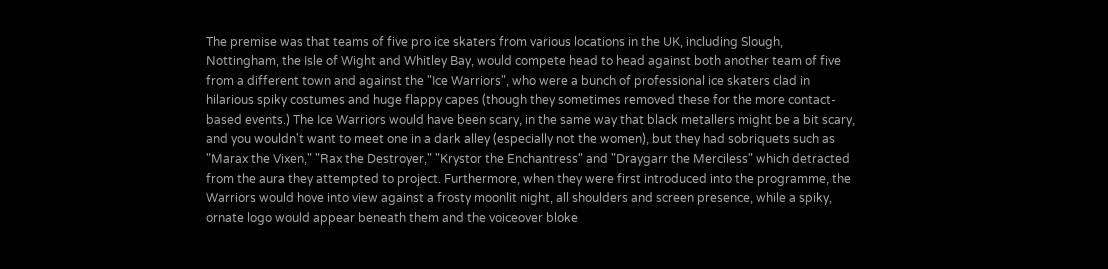The premise was that teams of five pro ice skaters from various locations in the UK, including Slough, Nottingham, the Isle of Wight and Whitley Bay, would compete head to head against both another team of five from a different town and against the "Ice Warriors", who were a bunch of professional ice skaters clad in hilarious spiky costumes and huge flappy capes (though they sometimes removed these for the more contact-based events.) The Ice Warriors would have been scary, in the same way that black metallers might be a bit scary, and you wouldn't want to meet one in a dark alley (especially not the women), but they had sobriquets such as "Marax the Vixen," "Rax the Destroyer," "Krystor the Enchantress" and "Draygarr the Merciless" which detracted from the aura they attempted to project. Furthermore, when they were first introduced into the programme, the Warriors would hove into view against a frosty moonlit night, all shoulders and screen presence, while a spiky, ornate logo would appear beneath them and the voiceover bloke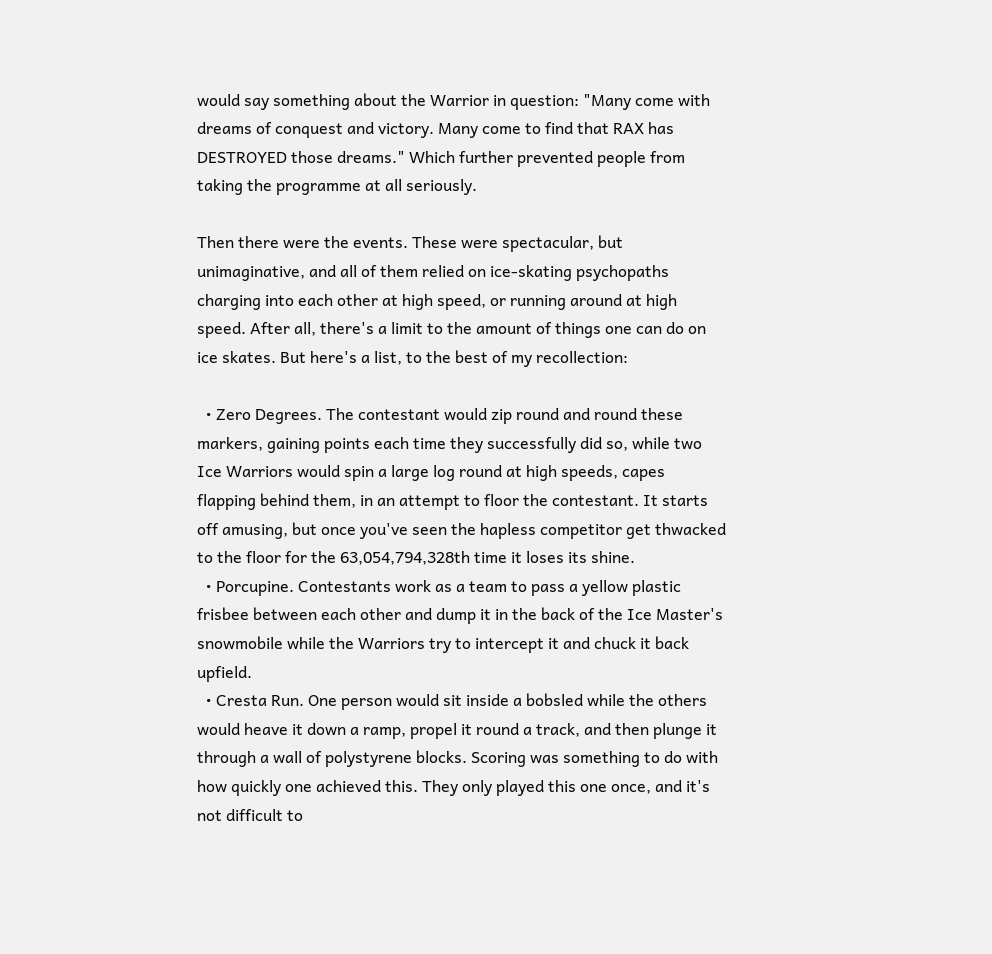would say something about the Warrior in question: "Many come with dreams of conquest and victory. Many come to find that RAX has DESTROYED those dreams." Which further prevented people from taking the programme at all seriously.

Then there were the events. These were spectacular, but unimaginative, and all of them relied on ice-skating psychopaths charging into each other at high speed, or running around at high speed. After all, there's a limit to the amount of things one can do on ice skates. But here's a list, to the best of my recollection:

  • Zero Degrees. The contestant would zip round and round these markers, gaining points each time they successfully did so, while two Ice Warriors would spin a large log round at high speeds, capes flapping behind them, in an attempt to floor the contestant. It starts off amusing, but once you've seen the hapless competitor get thwacked to the floor for the 63,054,794,328th time it loses its shine.
  • Porcupine. Contestants work as a team to pass a yellow plastic frisbee between each other and dump it in the back of the Ice Master's snowmobile while the Warriors try to intercept it and chuck it back upfield.
  • Cresta Run. One person would sit inside a bobsled while the others would heave it down a ramp, propel it round a track, and then plunge it through a wall of polystyrene blocks. Scoring was something to do with how quickly one achieved this. They only played this one once, and it's not difficult to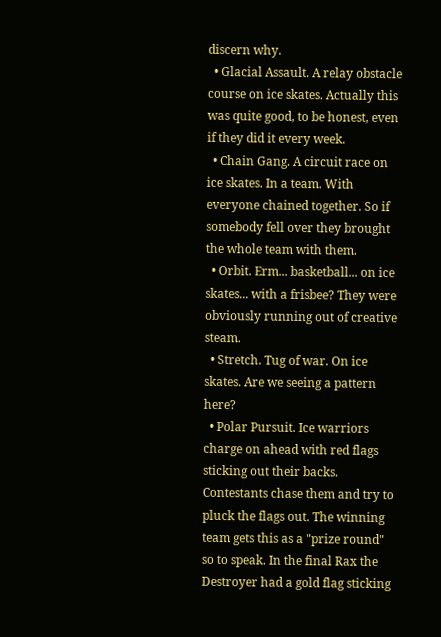discern why.
  • Glacial Assault. A relay obstacle course on ice skates. Actually this was quite good, to be honest, even if they did it every week.
  • Chain Gang. A circuit race on ice skates. In a team. With everyone chained together. So if somebody fell over they brought the whole team with them.
  • Orbit. Erm... basketball... on ice skates... with a frisbee? They were obviously running out of creative steam.
  • Stretch. Tug of war. On ice skates. Are we seeing a pattern here?
  • Polar Pursuit. Ice warriors charge on ahead with red flags sticking out their backs. Contestants chase them and try to pluck the flags out. The winning team gets this as a "prize round" so to speak. In the final Rax the Destroyer had a gold flag sticking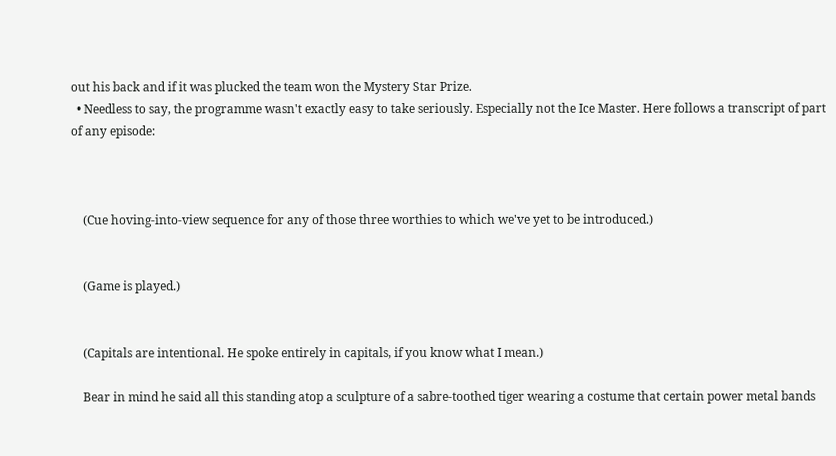out his back and if it was plucked the team won the Mystery Star Prize.
  • Needless to say, the programme wasn't exactly easy to take seriously. Especially not the Ice Master. Here follows a transcript of part of any episode:



    (Cue hoving-into-view sequence for any of those three worthies to which we've yet to be introduced.)


    (Game is played.)


    (Capitals are intentional. He spoke entirely in capitals, if you know what I mean.)

    Bear in mind he said all this standing atop a sculpture of a sabre-toothed tiger wearing a costume that certain power metal bands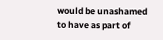would be unashamed to have as part of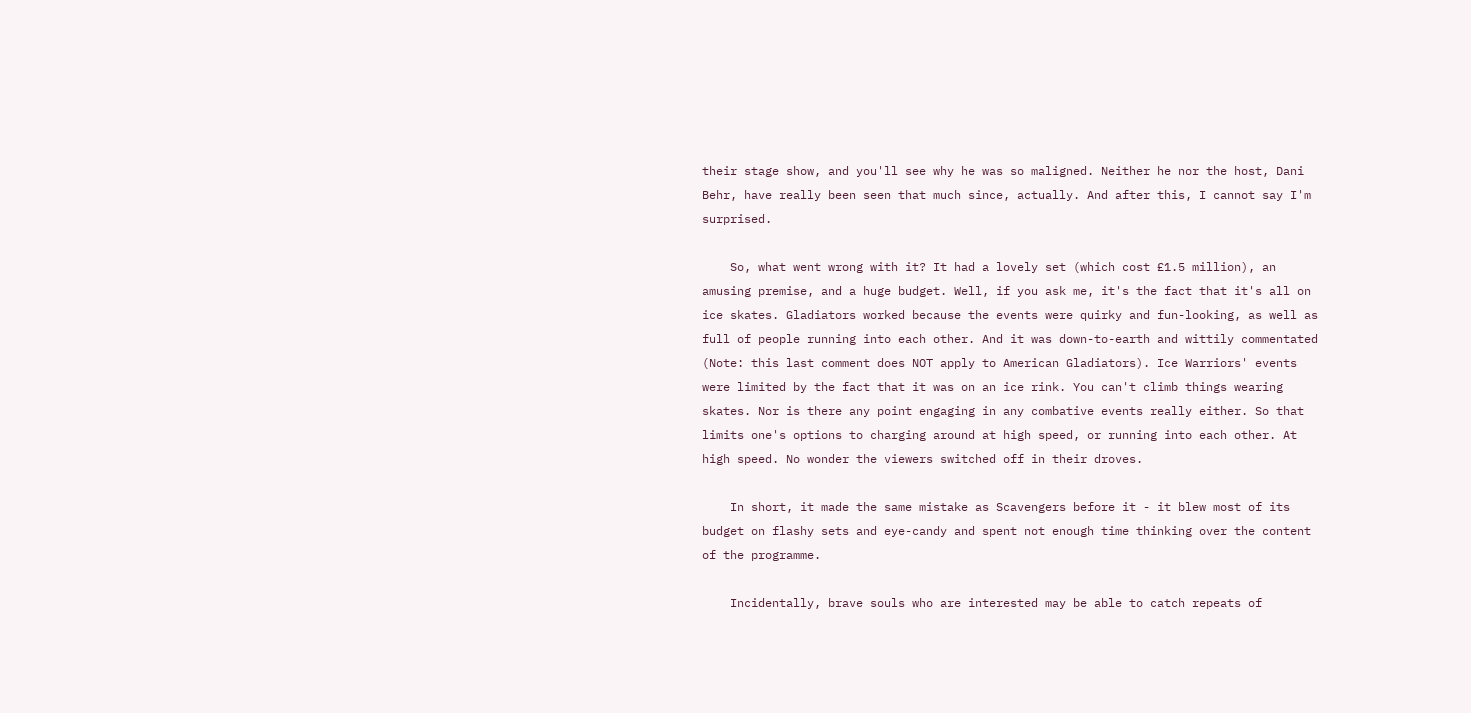their stage show, and you'll see why he was so maligned. Neither he nor the host, Dani Behr, have really been seen that much since, actually. And after this, I cannot say I'm surprised.

    So, what went wrong with it? It had a lovely set (which cost £1.5 million), an amusing premise, and a huge budget. Well, if you ask me, it's the fact that it's all on ice skates. Gladiators worked because the events were quirky and fun-looking, as well as full of people running into each other. And it was down-to-earth and wittily commentated (Note: this last comment does NOT apply to American Gladiators). Ice Warriors' events were limited by the fact that it was on an ice rink. You can't climb things wearing skates. Nor is there any point engaging in any combative events really either. So that limits one's options to charging around at high speed, or running into each other. At high speed. No wonder the viewers switched off in their droves.

    In short, it made the same mistake as Scavengers before it - it blew most of its budget on flashy sets and eye-candy and spent not enough time thinking over the content of the programme.

    Incidentally, brave souls who are interested may be able to catch repeats of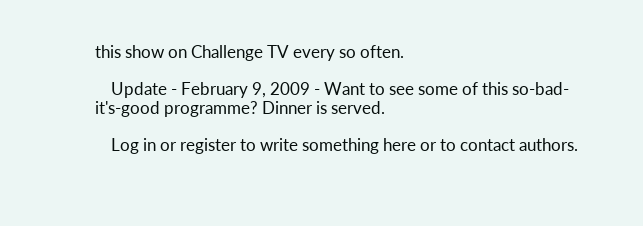this show on Challenge TV every so often.

    Update - February 9, 2009 - Want to see some of this so-bad-it's-good programme? Dinner is served.

    Log in or register to write something here or to contact authors.